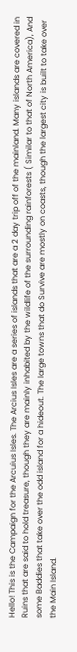Hello! This is the Campaign for the Arcuius Isles. The Arcius Isles are a series of islands that are a 2 day trip off of the mainland. Many islands are covered in Ruins that are said to hold treasure, though they are mainly inhabited by the wildlife of the surrounding rainforests ( Similar to that of North America), And some Baddies that take over the odd island for a hideout. The large towns that do Survive are mostly on coasts, though the largest city is built to take over the Main Island.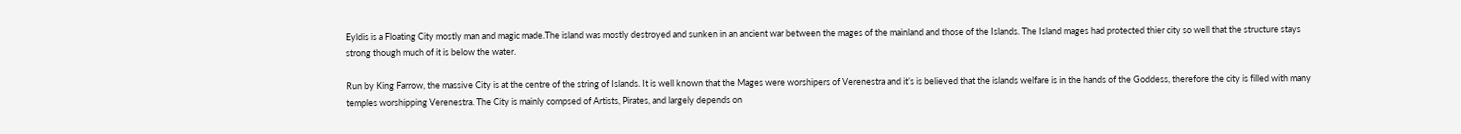Eyldis is a Floating City mostly man and magic made.The island was mostly destroyed and sunken in an ancient war between the mages of the mainland and those of the Islands. The Island mages had protected thier city so well that the structure stays strong though much of it is below the water.

Run by King Farrow, the massive City is at the centre of the string of Islands. It is well known that the Mages were worshipers of Verenestra and it’s is believed that the islands welfare is in the hands of the Goddess, therefore the city is filled with many temples worshipping Verenestra. The City is mainly compsed of Artists, Pirates, and largely depends on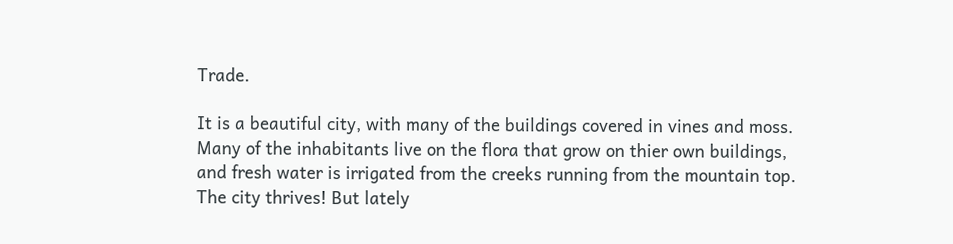Trade.

It is a beautiful city, with many of the buildings covered in vines and moss. Many of the inhabitants live on the flora that grow on thier own buildings, and fresh water is irrigated from the creeks running from the mountain top. The city thrives! But lately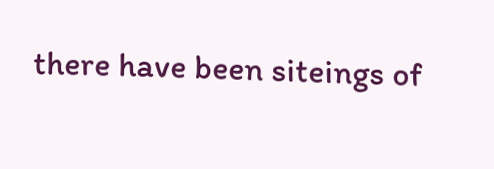there have been siteings of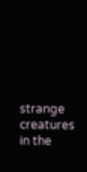strange creatures in the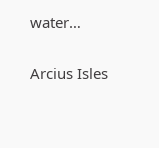water…

Arcius Isles